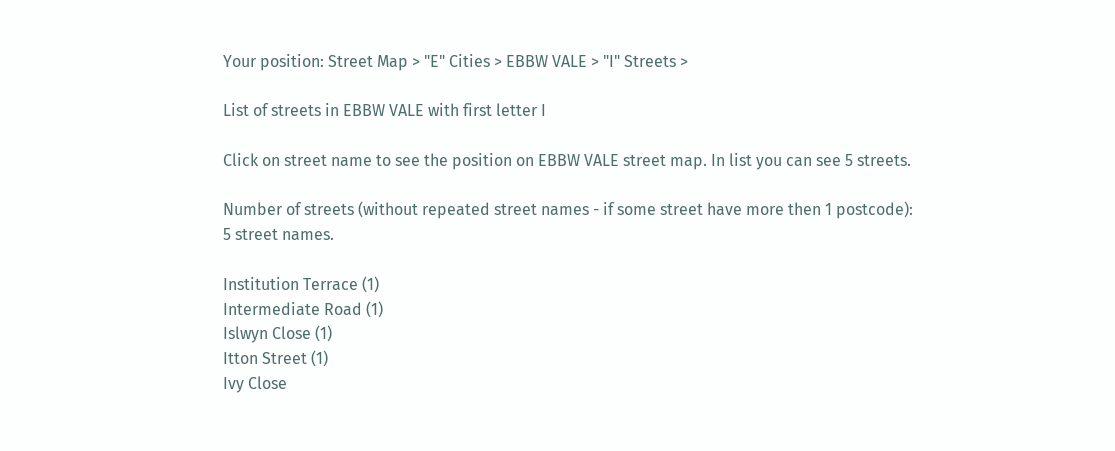Your position: Street Map > "E" Cities > EBBW VALE > "I" Streets >

List of streets in EBBW VALE with first letter I

Click on street name to see the position on EBBW VALE street map. In list you can see 5 streets.

Number of streets (without repeated street names - if some street have more then 1 postcode): 5 street names.

Institution Terrace (1)
Intermediate Road (1)
Islwyn Close (1)
Itton Street (1)
Ivy Close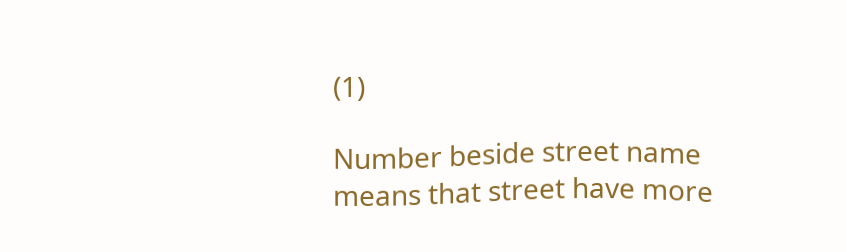(1)

Number beside street name means that street have more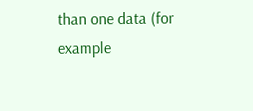than one data (for example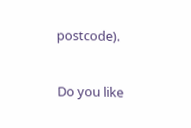postcode).


Do you like